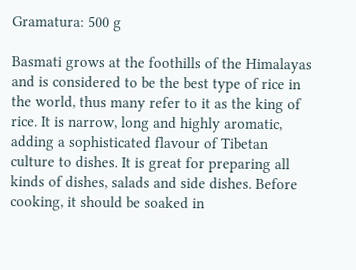Gramatura: 500 g

Basmati grows at the foothills of the Himalayas and is considered to be the best type of rice in the world, thus many refer to it as the king of rice. It is narrow, long and highly aromatic, adding a sophisticated flavour of Tibetan culture to dishes. It is great for preparing all kinds of dishes, salads and side dishes. Before cooking, it should be soaked in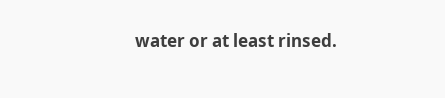water or at least rinsed.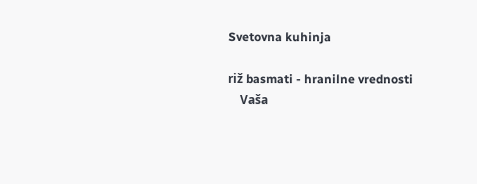Svetovna kuhinja

riž basmati - hranilne vrednosti
    Vaša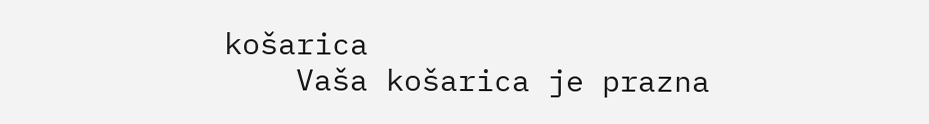košarica
    Vaša košarica je prazna